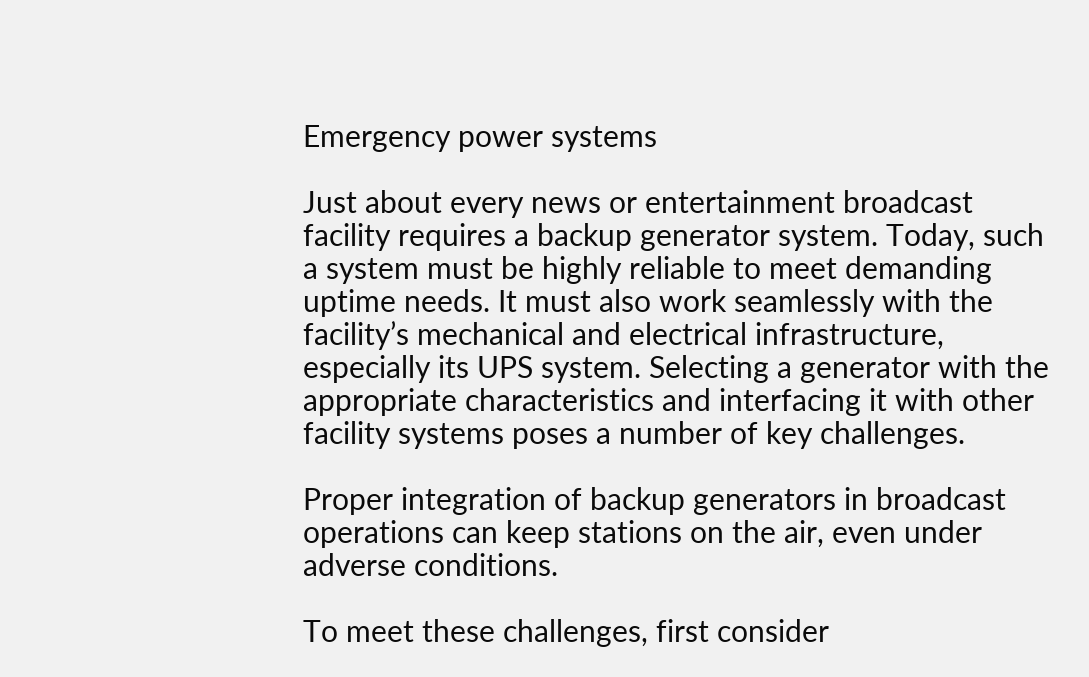Emergency power systems

Just about every news or entertainment broadcast facility requires a backup generator system. Today, such a system must be highly reliable to meet demanding uptime needs. It must also work seamlessly with the facility’s mechanical and electrical infrastructure, especially its UPS system. Selecting a generator with the appropriate characteristics and interfacing it with other facility systems poses a number of key challenges.

Proper integration of backup generators in broadcast operations can keep stations on the air, even under adverse conditions.

To meet these challenges, first consider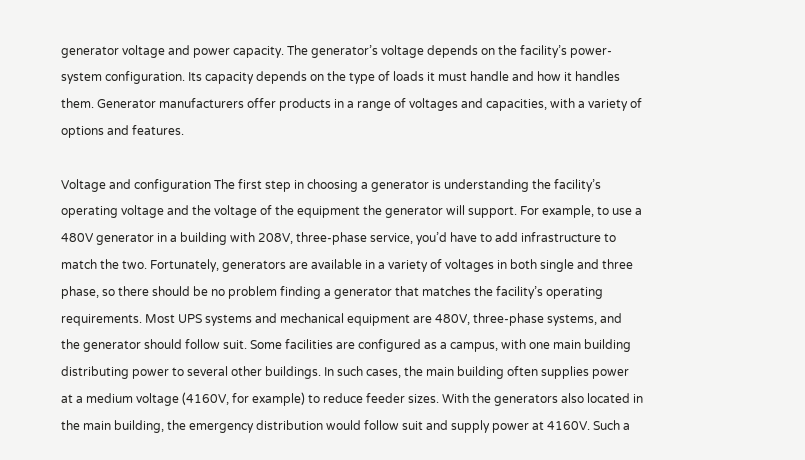generator voltage and power capacity. The generator’s voltage depends on the facility’s power-system configuration. Its capacity depends on the type of loads it must handle and how it handles them. Generator manufacturers offer products in a range of voltages and capacities, with a variety of options and features.

Voltage and configuration The first step in choosing a generator is understanding the facility’s operating voltage and the voltage of the equipment the generator will support. For example, to use a 480V generator in a building with 208V, three-phase service, you’d have to add infrastructure to match the two. Fortunately, generators are available in a variety of voltages in both single and three phase, so there should be no problem finding a generator that matches the facility’s operating requirements. Most UPS systems and mechanical equipment are 480V, three-phase systems, and the generator should follow suit. Some facilities are configured as a campus, with one main building distributing power to several other buildings. In such cases, the main building often supplies power at a medium voltage (4160V, for example) to reduce feeder sizes. With the generators also located in the main building, the emergency distribution would follow suit and supply power at 4160V. Such a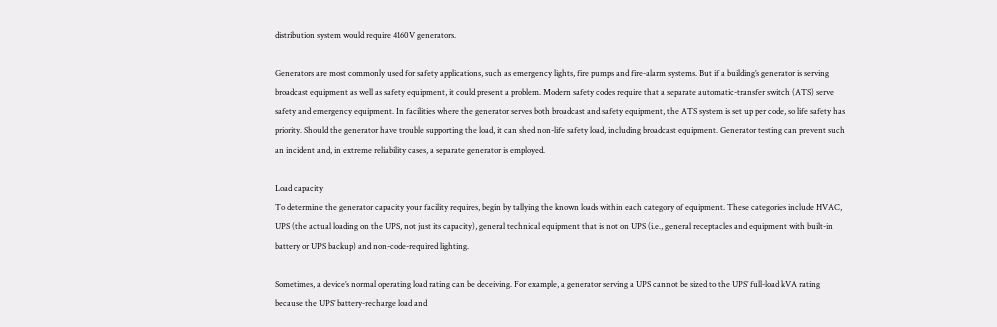distribution system would require 4160V generators.

Generators are most commonly used for safety applications, such as emergency lights, fire pumps and fire-alarm systems. But if a building’s generator is serving broadcast equipment as well as safety equipment, it could present a problem. Modern safety codes require that a separate automatic-transfer switch (ATS) serve safety and emergency equipment. In facilities where the generator serves both broadcast and safety equipment, the ATS system is set up per code, so life safety has priority. Should the generator have trouble supporting the load, it can shed non-life safety load, including broadcast equipment. Generator testing can prevent such an incident and, in extreme reliability cases, a separate generator is employed.

Load capacity
To determine the generator capacity your facility requires, begin by tallying the known loads within each category of equipment. These categories include HVAC, UPS (the actual loading on the UPS, not just its capacity), general technical equipment that is not on UPS (i.e., general receptacles and equipment with built-in battery or UPS backup) and non-code-required lighting.

Sometimes, a device’s normal operating load rating can be deceiving. For example, a generator serving a UPS cannot be sized to the UPS’ full-load kVA rating because the UPS’ battery-recharge load and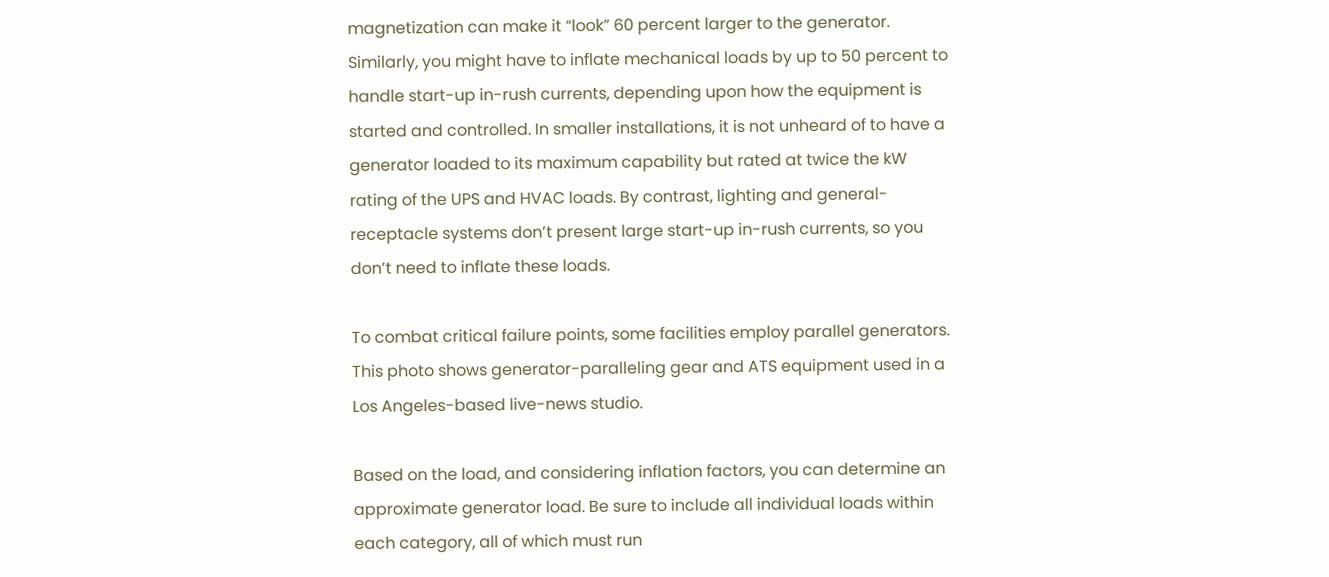magnetization can make it “look” 60 percent larger to the generator. Similarly, you might have to inflate mechanical loads by up to 50 percent to handle start-up in-rush currents, depending upon how the equipment is started and controlled. In smaller installations, it is not unheard of to have a generator loaded to its maximum capability but rated at twice the kW rating of the UPS and HVAC loads. By contrast, lighting and general-receptacle systems don’t present large start-up in-rush currents, so you don’t need to inflate these loads.

To combat critical failure points, some facilities employ parallel generators. This photo shows generator-paralleling gear and ATS equipment used in a Los Angeles-based live-news studio.

Based on the load, and considering inflation factors, you can determine an approximate generator load. Be sure to include all individual loads within each category, all of which must run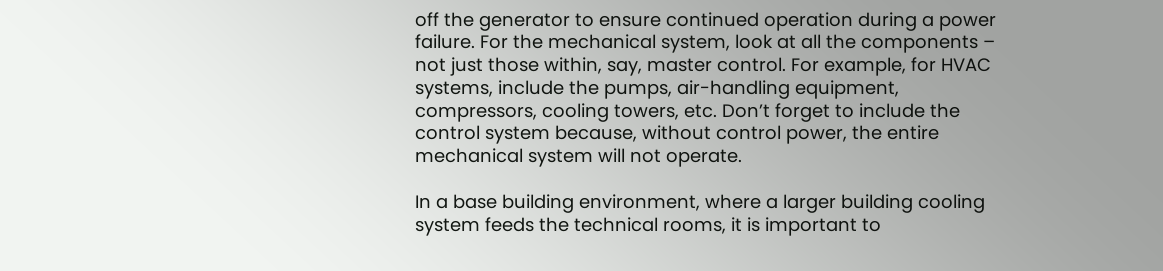off the generator to ensure continued operation during a power failure. For the mechanical system, look at all the components – not just those within, say, master control. For example, for HVAC systems, include the pumps, air-handling equipment, compressors, cooling towers, etc. Don’t forget to include the control system because, without control power, the entire mechanical system will not operate.

In a base building environment, where a larger building cooling system feeds the technical rooms, it is important to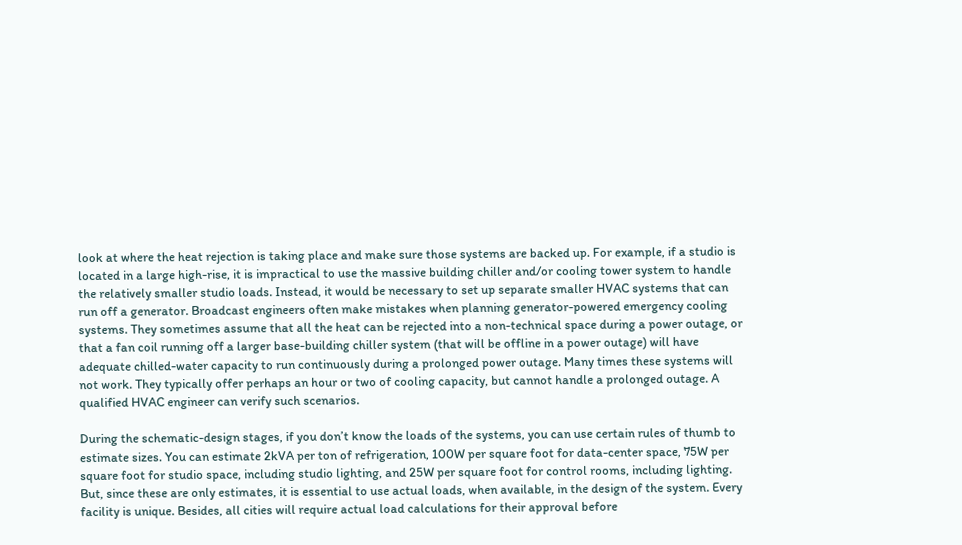look at where the heat rejection is taking place and make sure those systems are backed up. For example, if a studio is located in a large high-rise, it is impractical to use the massive building chiller and/or cooling tower system to handle the relatively smaller studio loads. Instead, it would be necessary to set up separate smaller HVAC systems that can run off a generator. Broadcast engineers often make mistakes when planning generator-powered emergency cooling systems. They sometimes assume that all the heat can be rejected into a non-technical space during a power outage, or that a fan coil running off a larger base-building chiller system (that will be offline in a power outage) will have adequate chilled-water capacity to run continuously during a prolonged power outage. Many times these systems will not work. They typically offer perhaps an hour or two of cooling capacity, but cannot handle a prolonged outage. A qualified HVAC engineer can verify such scenarios.

During the schematic-design stages, if you don’t know the loads of the systems, you can use certain rules of thumb to estimate sizes. You can estimate 2kVA per ton of refrigeration, 100W per square foot for data-center space, 75W per square foot for studio space, including studio lighting, and 25W per square foot for control rooms, including lighting. But, since these are only estimates, it is essential to use actual loads, when available, in the design of the system. Every facility is unique. Besides, all cities will require actual load calculations for their approval before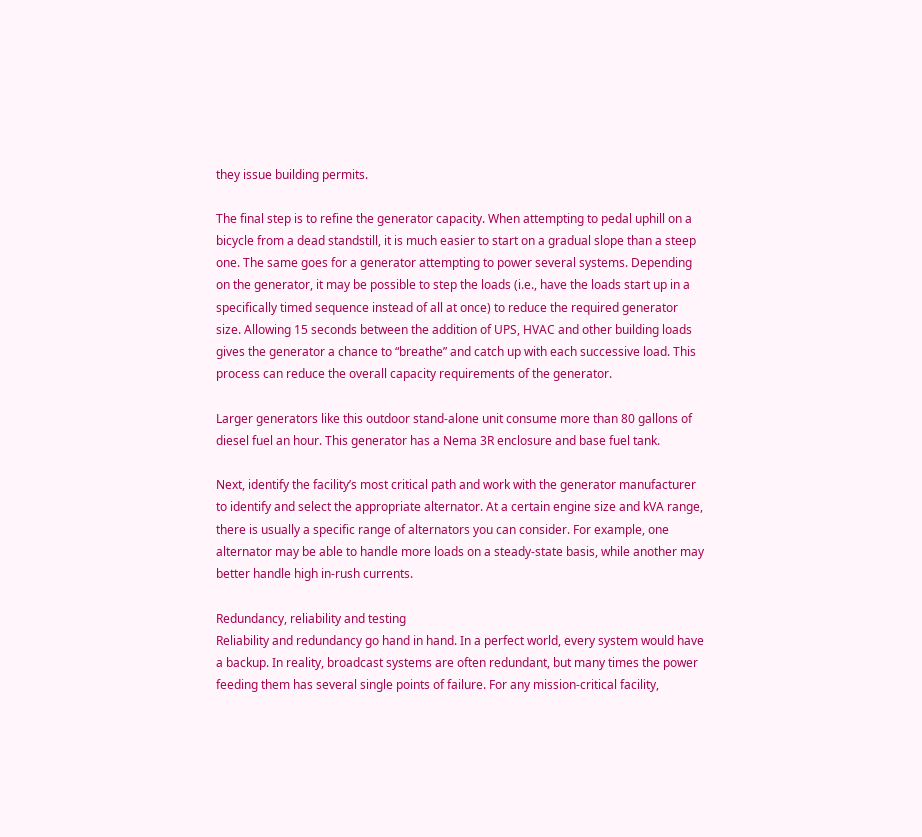they issue building permits.

The final step is to refine the generator capacity. When attempting to pedal uphill on a bicycle from a dead standstill, it is much easier to start on a gradual slope than a steep one. The same goes for a generator attempting to power several systems. Depending on the generator, it may be possible to step the loads (i.e., have the loads start up in a specifically timed sequence instead of all at once) to reduce the required generator size. Allowing 15 seconds between the addition of UPS, HVAC and other building loads gives the generator a chance to “breathe” and catch up with each successive load. This process can reduce the overall capacity requirements of the generator.

Larger generators like this outdoor stand-alone unit consume more than 80 gallons of diesel fuel an hour. This generator has a Nema 3R enclosure and base fuel tank.

Next, identify the facility’s most critical path and work with the generator manufacturer to identify and select the appropriate alternator. At a certain engine size and kVA range, there is usually a specific range of alternators you can consider. For example, one alternator may be able to handle more loads on a steady-state basis, while another may better handle high in-rush currents.

Redundancy, reliability and testing
Reliability and redundancy go hand in hand. In a perfect world, every system would have a backup. In reality, broadcast systems are often redundant, but many times the power feeding them has several single points of failure. For any mission-critical facility,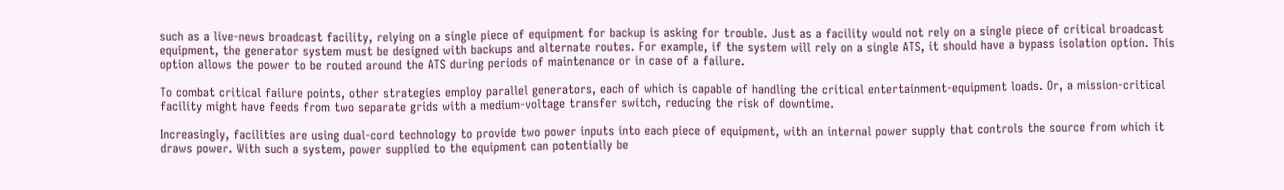such as a live-news broadcast facility, relying on a single piece of equipment for backup is asking for trouble. Just as a facility would not rely on a single piece of critical broadcast equipment, the generator system must be designed with backups and alternate routes. For example, if the system will rely on a single ATS, it should have a bypass isolation option. This option allows the power to be routed around the ATS during periods of maintenance or in case of a failure.

To combat critical failure points, other strategies employ parallel generators, each of which is capable of handling the critical entertainment-equipment loads. Or, a mission-critical facility might have feeds from two separate grids with a medium-voltage transfer switch, reducing the risk of downtime.

Increasingly, facilities are using dual-cord technology to provide two power inputs into each piece of equipment, with an internal power supply that controls the source from which it draws power. With such a system, power supplied to the equipment can potentially be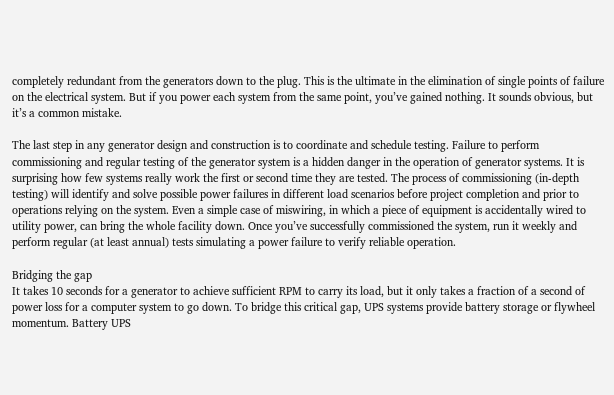completely redundant from the generators down to the plug. This is the ultimate in the elimination of single points of failure on the electrical system. But if you power each system from the same point, you’ve gained nothing. It sounds obvious, but it’s a common mistake.

The last step in any generator design and construction is to coordinate and schedule testing. Failure to perform commissioning and regular testing of the generator system is a hidden danger in the operation of generator systems. It is surprising how few systems really work the first or second time they are tested. The process of commissioning (in-depth testing) will identify and solve possible power failures in different load scenarios before project completion and prior to operations relying on the system. Even a simple case of miswiring, in which a piece of equipment is accidentally wired to utility power, can bring the whole facility down. Once you’ve successfully commissioned the system, run it weekly and perform regular (at least annual) tests simulating a power failure to verify reliable operation.

Bridging the gap
It takes 10 seconds for a generator to achieve sufficient RPM to carry its load, but it only takes a fraction of a second of power loss for a computer system to go down. To bridge this critical gap, UPS systems provide battery storage or flywheel momentum. Battery UPS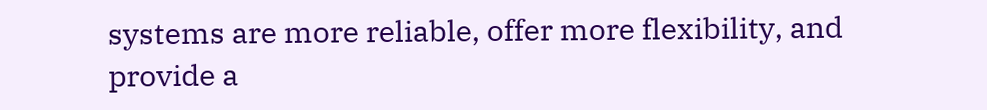systems are more reliable, offer more flexibility, and provide a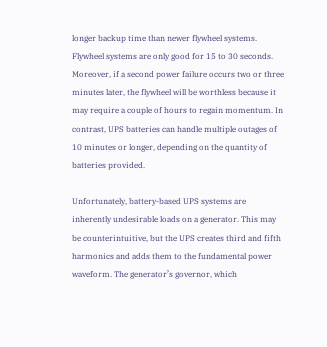longer backup time than newer flywheel systems. Flywheel systems are only good for 15 to 30 seconds. Moreover, if a second power failure occurs two or three minutes later, the flywheel will be worthless because it may require a couple of hours to regain momentum. In contrast, UPS batteries can handle multiple outages of 10 minutes or longer, depending on the quantity of batteries provided.

Unfortunately, battery-based UPS systems are inherently undesirable loads on a generator. This may be counterintuitive, but the UPS creates third and fifth harmonics and adds them to the fundamental power waveform. The generator’s governor, which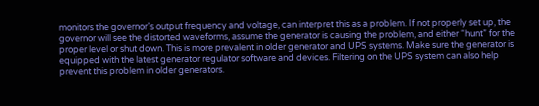monitors the governor’s output frequency and voltage, can interpret this as a problem. If not properly set up, the governor will see the distorted waveforms, assume the generator is causing the problem, and either “hunt” for the proper level or shut down. This is more prevalent in older generator and UPS systems. Make sure the generator is equipped with the latest generator regulator software and devices. Filtering on the UPS system can also help prevent this problem in older generators.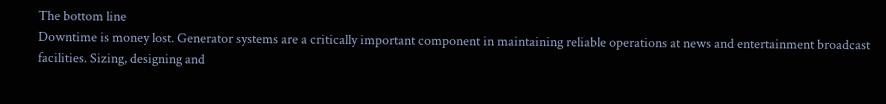The bottom line
Downtime is money lost. Generator systems are a critically important component in maintaining reliable operations at news and entertainment broadcast facilities. Sizing, designing and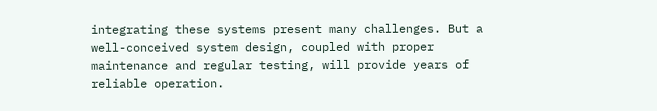integrating these systems present many challenges. But a well-conceived system design, coupled with proper maintenance and regular testing, will provide years of reliable operation.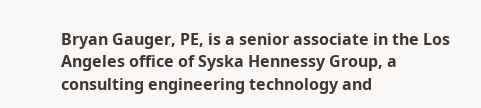Bryan Gauger, PE, is a senior associate in the Los Angeles office of Syska Hennessy Group, a consulting engineering technology and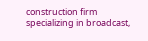construction firm specializing in broadcast,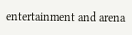entertainment and arena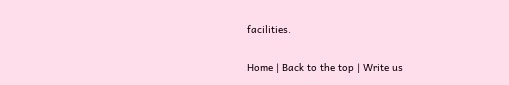facilities.

Home | Back to the top | Write us